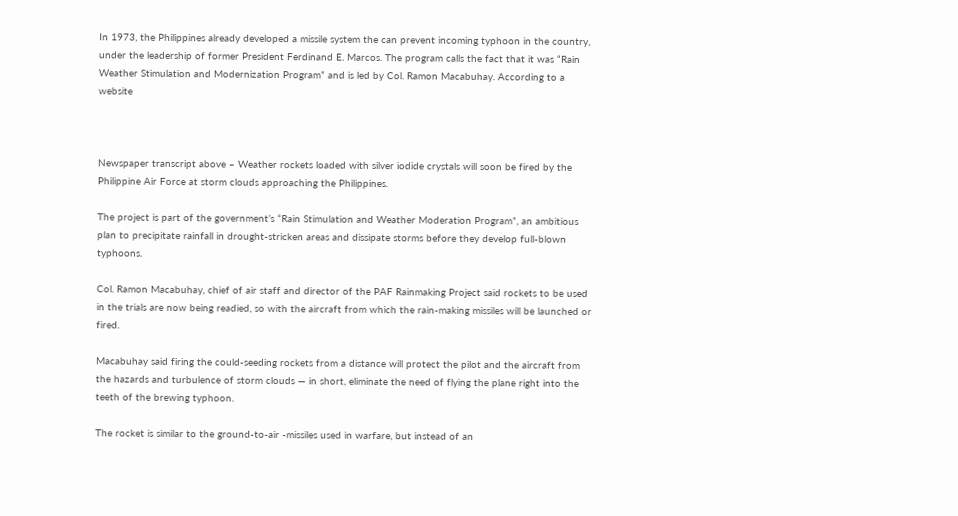In 1973, the Philippines already developed a missile system the can prevent incoming typhoon in the country, under the leadership of former President Ferdinand E. Marcos. The program calls the fact that it was “Rain Weather Stimulation and Modernization Program” and is led by Col. Ramon Macabuhay. According to a website



Newspaper transcript above – Weather rockets loaded with silver iodide crystals will soon be fired by the Philippine Air Force at storm clouds approaching the Philippines.

The project is part of the government’s “Rain Stimulation and Weather Moderation Program”, an ambitious plan to precipitate rainfall in drought-stricken areas and dissipate storms before they develop full-blown typhoons.

Col. Ramon Macabuhay, chief of air staff and director of the PAF Rainmaking Project said rockets to be used in the trials are now being readied, so with the aircraft from which the rain-making missiles will be launched or fired.

Macabuhay said firing the could-seeding rockets from a distance will protect the pilot and the aircraft from the hazards and turbulence of storm clouds — in short, eliminate the need of flying the plane right into the teeth of the brewing typhoon.

The rocket is similar to the ground-to-air -missiles used in warfare, but instead of an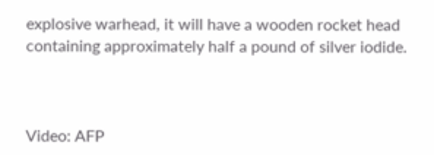explosive warhead, it will have a wooden rocket head containing approximately half a pound of silver iodide.



Video: AFP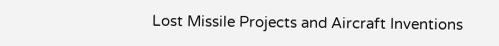Lost Missile Projects and Aircraft Inventions